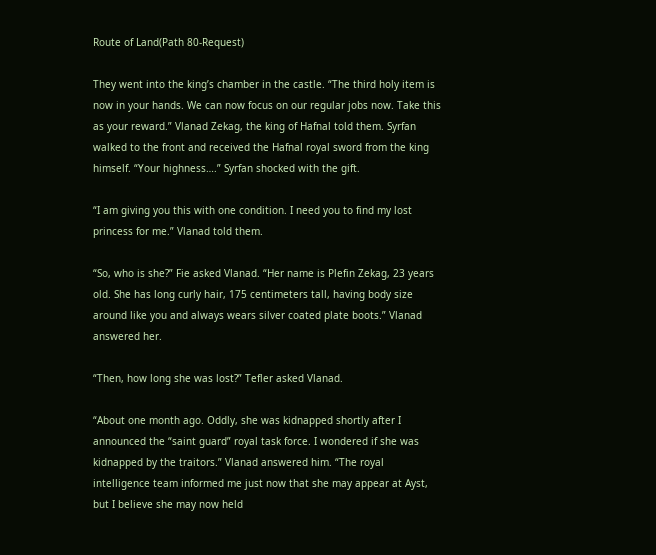Route of Land(Path 80-Request)

They went into the king’s chamber in the castle. “The third holy item is now in your hands. We can now focus on our regular jobs now. Take this as your reward.” Vlanad Zekag, the king of Hafnal told them. Syrfan walked to the front and received the Hafnal royal sword from the king himself. “Your highness….” Syrfan shocked with the gift.

“I am giving you this with one condition. I need you to find my lost princess for me.” Vlanad told them.

“So, who is she?” Fie asked Vlanad. “Her name is Plefin Zekag, 23 years old. She has long curly hair, 175 centimeters tall, having body size around like you and always wears silver coated plate boots.” Vlanad answered her.

“Then, how long she was lost?” Tefler asked Vlanad.

“About one month ago. Oddly, she was kidnapped shortly after I announced the “saint guard” royal task force. I wondered if she was kidnapped by the traitors.” Vlanad answered him. “The royal intelligence team informed me just now that she may appear at Ayst, but I believe she may now held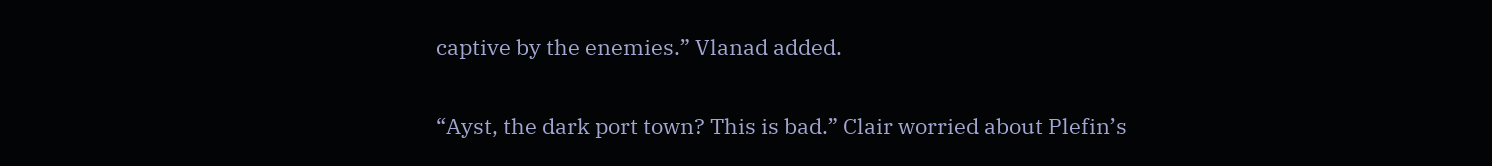captive by the enemies.” Vlanad added.

“Ayst, the dark port town? This is bad.” Clair worried about Plefin’s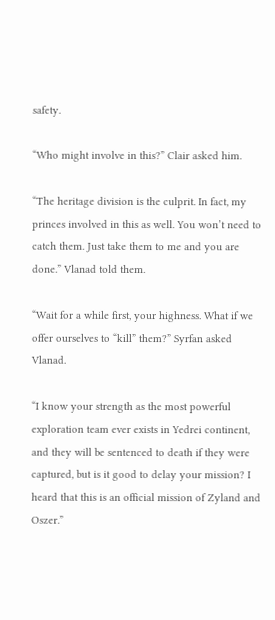safety.

“Who might involve in this?” Clair asked him.

“The heritage division is the culprit. In fact, my princes involved in this as well. You won’t need to catch them. Just take them to me and you are done.” Vlanad told them.

“Wait for a while first, your highness. What if we offer ourselves to “kill” them?” Syrfan asked Vlanad.

“I know your strength as the most powerful exploration team ever exists in Yedrei continent, and they will be sentenced to death if they were captured, but is it good to delay your mission? I heard that this is an official mission of Zyland and Oszer.”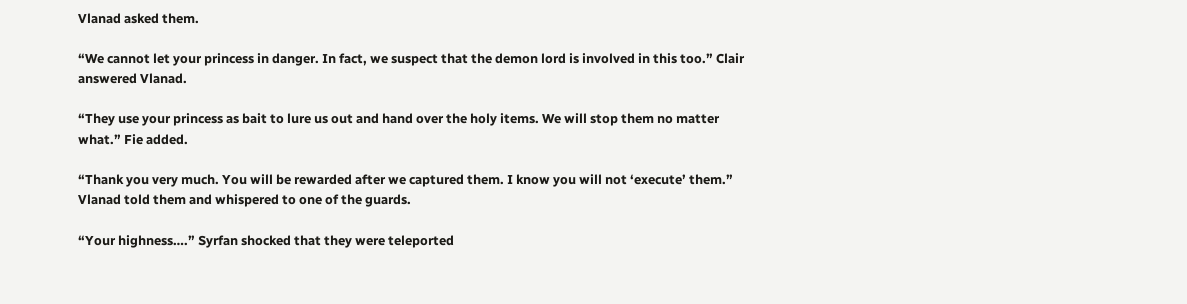Vlanad asked them.

“We cannot let your princess in danger. In fact, we suspect that the demon lord is involved in this too.” Clair answered Vlanad.

“They use your princess as bait to lure us out and hand over the holy items. We will stop them no matter what.” Fie added.

“Thank you very much. You will be rewarded after we captured them. I know you will not ‘execute’ them.” Vlanad told them and whispered to one of the guards.

“Your highness….” Syrfan shocked that they were teleported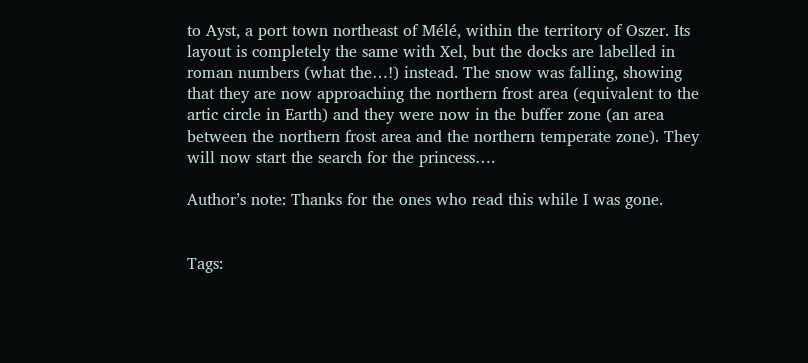to Ayst, a port town northeast of Mélé, within the territory of Oszer. Its layout is completely the same with Xel, but the docks are labelled in roman numbers (what the…!) instead. The snow was falling, showing that they are now approaching the northern frost area (equivalent to the artic circle in Earth) and they were now in the buffer zone (an area between the northern frost area and the northern temperate zone). They will now start the search for the princess….

Author’s note: Thanks for the ones who read this while I was gone.


Tags: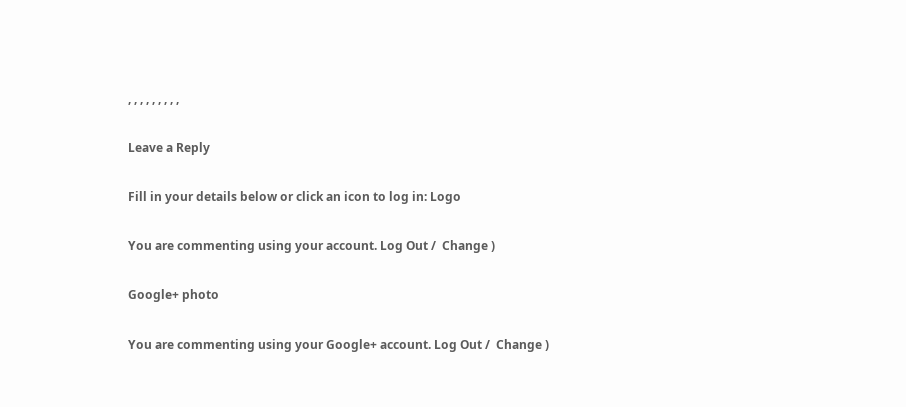, , , , , , , , ,

Leave a Reply

Fill in your details below or click an icon to log in: Logo

You are commenting using your account. Log Out /  Change )

Google+ photo

You are commenting using your Google+ account. Log Out /  Change )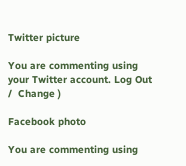Twitter picture

You are commenting using your Twitter account. Log Out /  Change )

Facebook photo

You are commenting using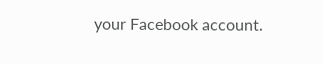your Facebook account.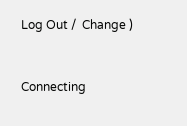Log Out /  Change )


Connecting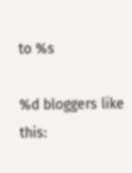to %s

%d bloggers like this: